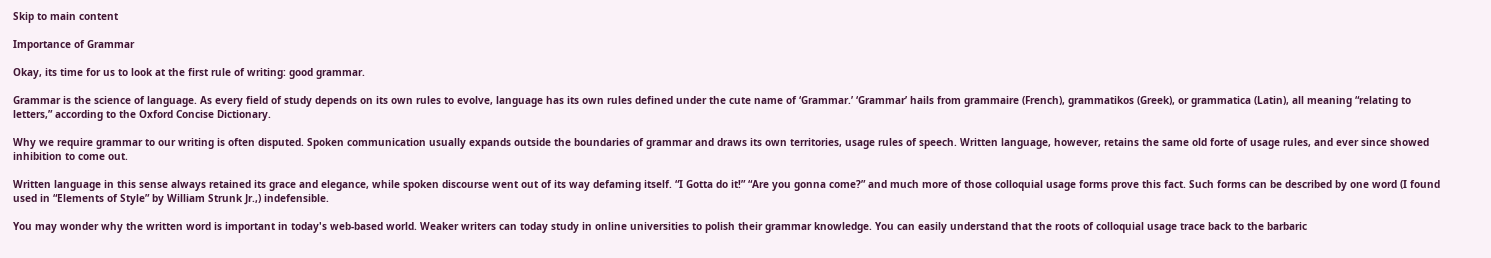Skip to main content

Importance of Grammar

Okay, its time for us to look at the first rule of writing: good grammar.

Grammar is the science of language. As every field of study depends on its own rules to evolve, language has its own rules defined under the cute name of ‘Grammar.’ ‘Grammar’ hails from grammaire (French), grammatikos (Greek), or grammatica (Latin), all meaning “relating to letters,” according to the Oxford Concise Dictionary.

Why we require grammar to our writing is often disputed. Spoken communication usually expands outside the boundaries of grammar and draws its own territories, usage rules of speech. Written language, however, retains the same old forte of usage rules, and ever since showed inhibition to come out.

Written language in this sense always retained its grace and elegance, while spoken discourse went out of its way defaming itself. “I Gotta do it!” “Are you gonna come?” and much more of those colloquial usage forms prove this fact. Such forms can be described by one word (I found used in “Elements of Style” by William Strunk Jr.,) indefensible.

You may wonder why the written word is important in today's web-based world. Weaker writers can today study in online universities to polish their grammar knowledge. You can easily understand that the roots of colloquial usage trace back to the barbaric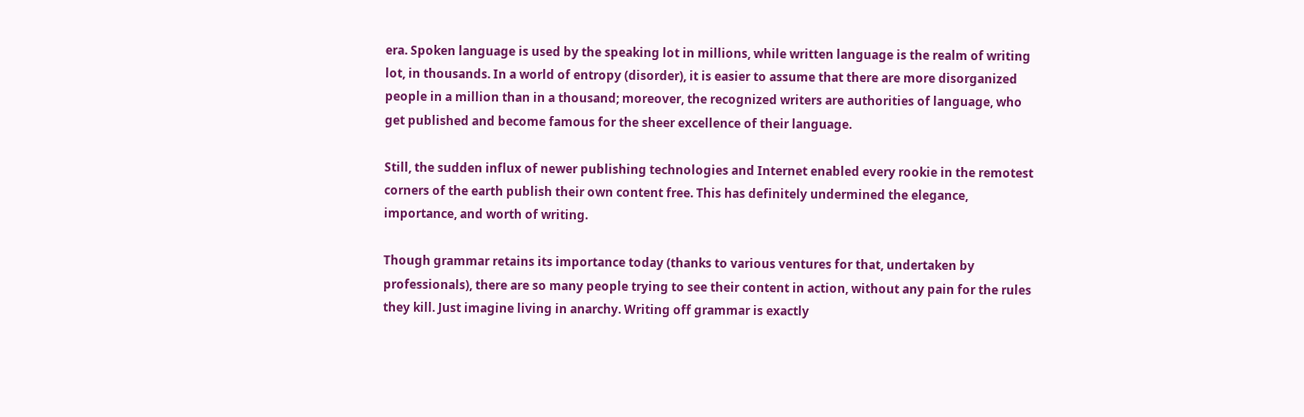era. Spoken language is used by the speaking lot in millions, while written language is the realm of writing lot, in thousands. In a world of entropy (disorder), it is easier to assume that there are more disorganized people in a million than in a thousand; moreover, the recognized writers are authorities of language, who get published and become famous for the sheer excellence of their language.

Still, the sudden influx of newer publishing technologies and Internet enabled every rookie in the remotest corners of the earth publish their own content free. This has definitely undermined the elegance, importance, and worth of writing.

Though grammar retains its importance today (thanks to various ventures for that, undertaken by professionals), there are so many people trying to see their content in action, without any pain for the rules they kill. Just imagine living in anarchy. Writing off grammar is exactly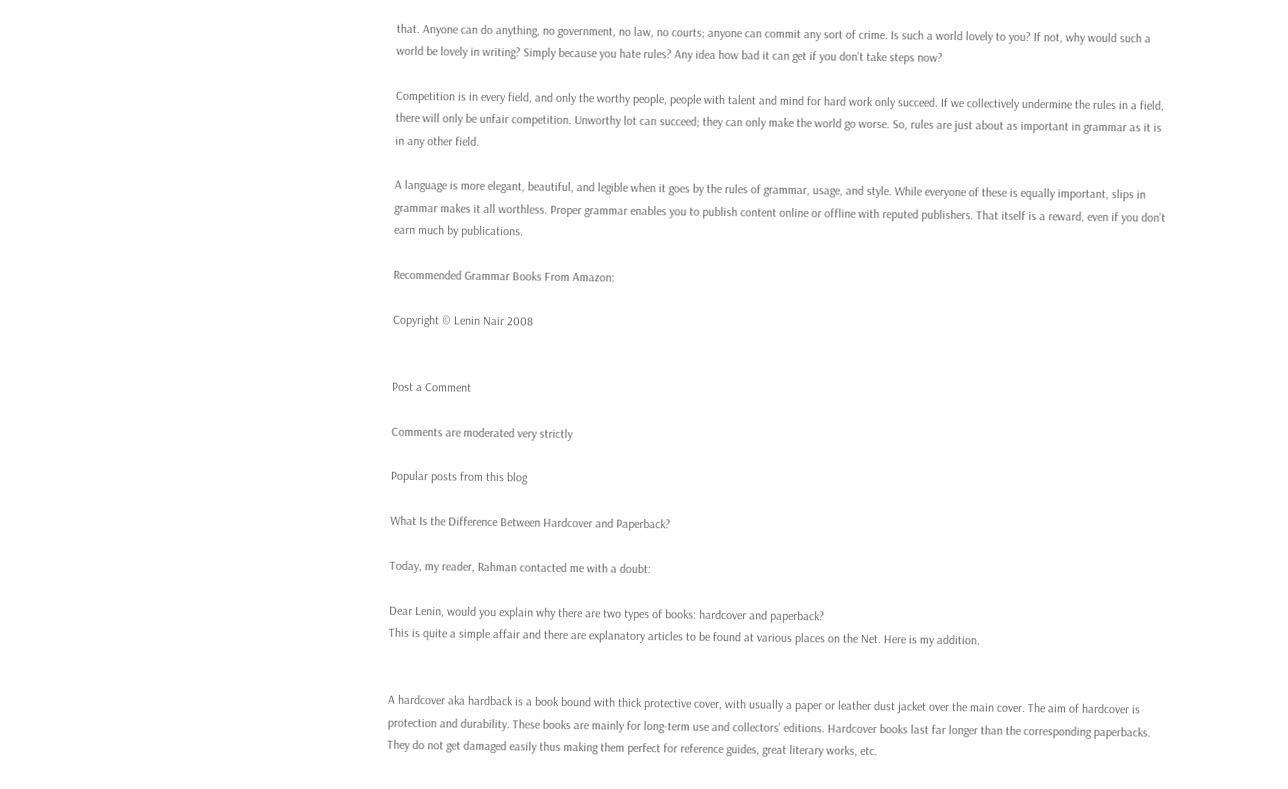that. Anyone can do anything, no government, no law, no courts; anyone can commit any sort of crime. Is such a world lovely to you? If not, why would such a world be lovely in writing? Simply because you hate rules? Any idea how bad it can get if you don’t take steps now?

Competition is in every field, and only the worthy people, people with talent and mind for hard work only succeed. If we collectively undermine the rules in a field, there will only be unfair competition. Unworthy lot can succeed; they can only make the world go worse. So, rules are just about as important in grammar as it is in any other field.

A language is more elegant, beautiful, and legible when it goes by the rules of grammar, usage, and style. While everyone of these is equally important, slips in grammar makes it all worthless. Proper grammar enables you to publish content online or offline with reputed publishers. That itself is a reward, even if you don’t earn much by publications.

Recommended Grammar Books From Amazon:

Copyright © Lenin Nair 2008


Post a Comment

Comments are moderated very strictly

Popular posts from this blog

What Is the Difference Between Hardcover and Paperback?

Today, my reader, Rahman contacted me with a doubt:

Dear Lenin, would you explain why there are two types of books: hardcover and paperback?
This is quite a simple affair and there are explanatory articles to be found at various places on the Net. Here is my addition.


A hardcover aka hardback is a book bound with thick protective cover, with usually a paper or leather dust jacket over the main cover. The aim of hardcover is protection and durability. These books are mainly for long-term use and collectors’ editions. Hardcover books last far longer than the corresponding paperbacks. They do not get damaged easily thus making them perfect for reference guides, great literary works, etc.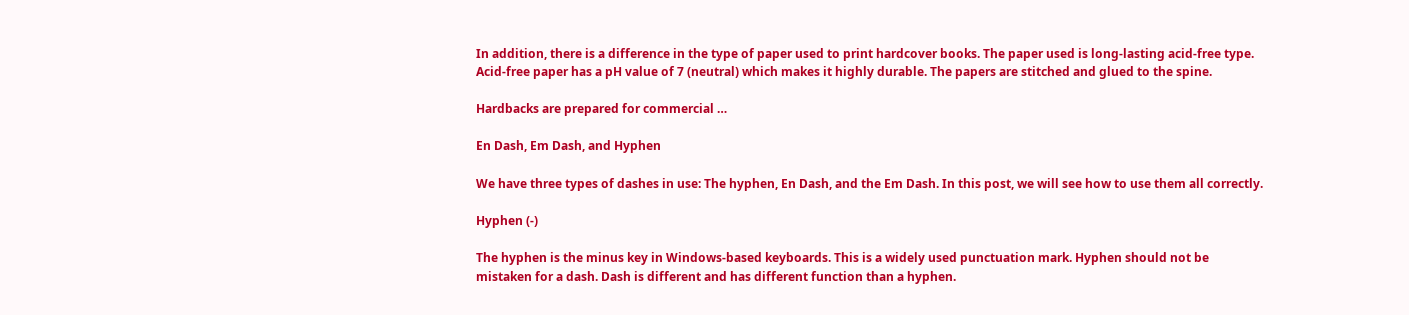In addition, there is a difference in the type of paper used to print hardcover books. The paper used is long-lasting acid-free type. Acid-free paper has a pH value of 7 (neutral) which makes it highly durable. The papers are stitched and glued to the spine.

Hardbacks are prepared for commercial …

En Dash, Em Dash, and Hyphen

We have three types of dashes in use: The hyphen, En Dash, and the Em Dash. In this post, we will see how to use them all correctly.

Hyphen (-)

The hyphen is the minus key in Windows-based keyboards. This is a widely used punctuation mark. Hyphen should not be mistaken for a dash. Dash is different and has different function than a hyphen.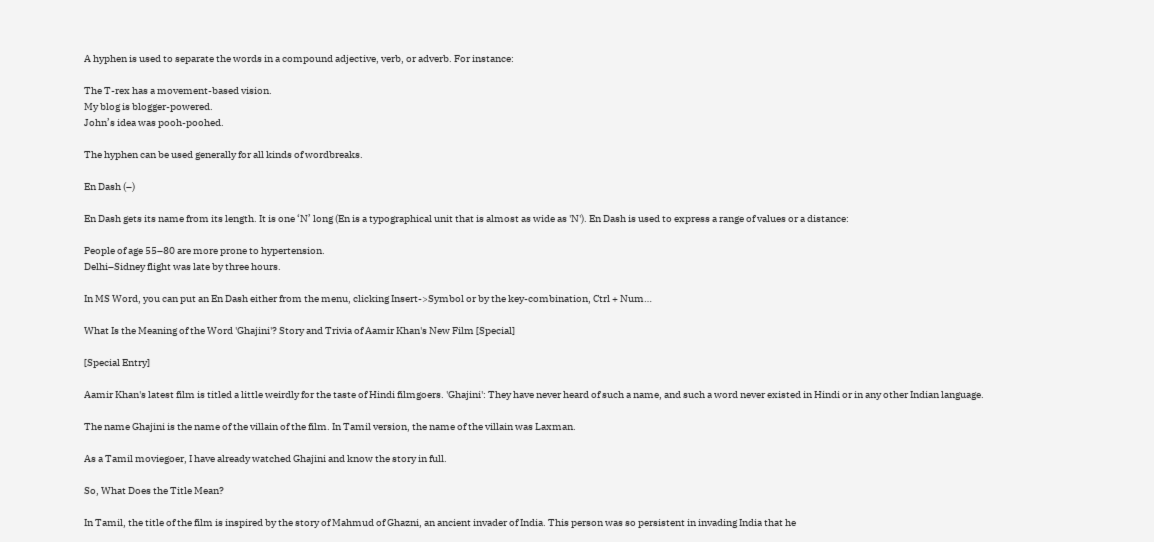A hyphen is used to separate the words in a compound adjective, verb, or adverb. For instance:

The T-rex has a movement-based vision.
My blog is blogger-powered.
John’s idea was pooh-poohed.

The hyphen can be used generally for all kinds of wordbreaks.

En Dash (–)

En Dash gets its name from its length. It is one ‘N’ long (En is a typographical unit that is almost as wide as 'N'). En Dash is used to express a range of values or a distance:

People of age 55–80 are more prone to hypertension.
Delhi–Sidney flight was late by three hours.

In MS Word, you can put an En Dash either from the menu, clicking Insert->Symbol or by the key-combination, Ctrl + Num…

What Is the Meaning of the Word 'Ghajini'? Story and Trivia of Aamir Khan's New Film [Special]

[Special Entry]

Aamir Khan's latest film is titled a little weirdly for the taste of Hindi filmgoers. 'Ghajini': They have never heard of such a name, and such a word never existed in Hindi or in any other Indian language.

The name Ghajini is the name of the villain of the film. In Tamil version, the name of the villain was Laxman.

As a Tamil moviegoer, I have already watched Ghajini and know the story in full.

So, What Does the Title Mean?

In Tamil, the title of the film is inspired by the story of Mahmud of Ghazni, an ancient invader of India. This person was so persistent in invading India that he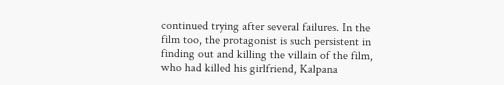continued trying after several failures. In the film too, the protagonist is such persistent in finding out and killing the villain of the film, who had killed his girlfriend, Kalpana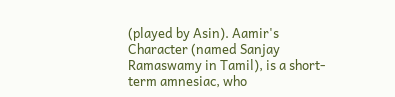(played by Asin). Aamir's Character (named Sanjay Ramaswamy in Tamil), is a short-term amnesiac, who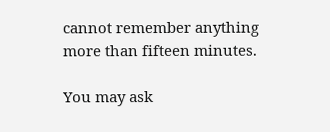cannot remember anything more than fifteen minutes.

You may ask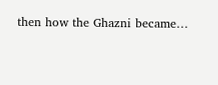then how the Ghazni became…